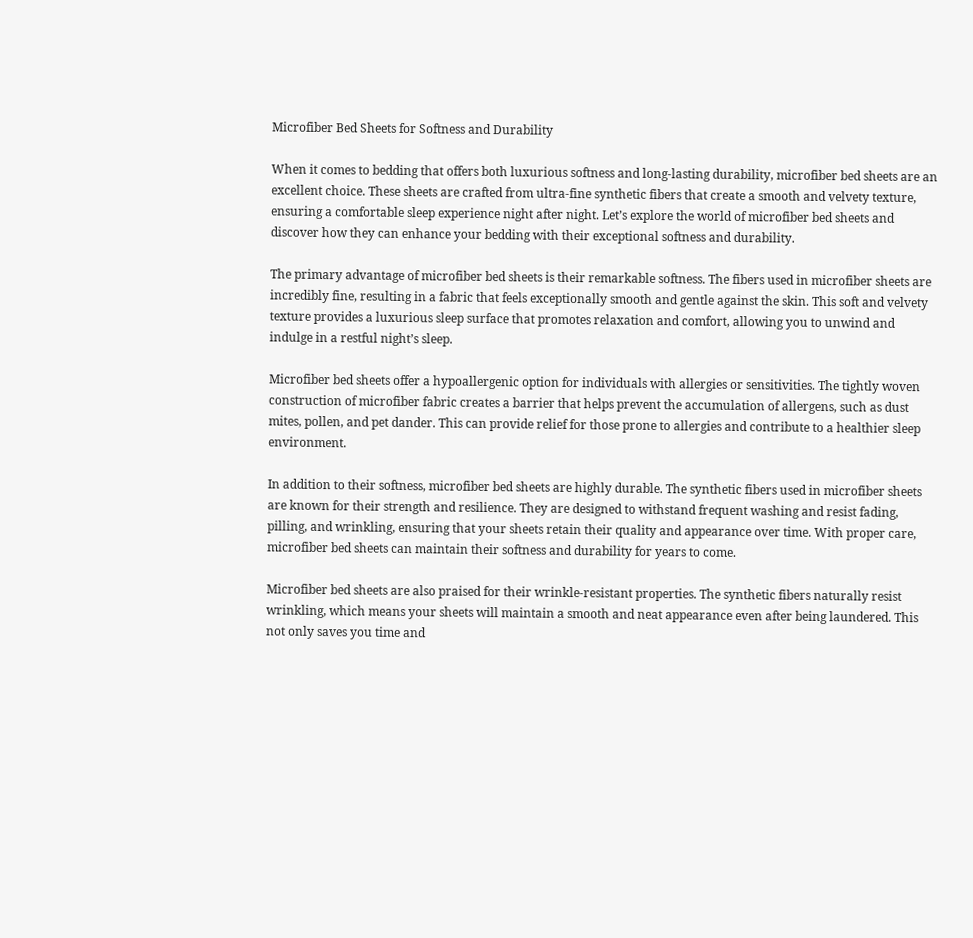Microfiber Bed Sheets for Softness and Durability

When it comes to bedding that offers both luxurious softness and long-lasting durability, microfiber bed sheets are an excellent choice. These sheets are crafted from ultra-fine synthetic fibers that create a smooth and velvety texture, ensuring a comfortable sleep experience night after night. Let’s explore the world of microfiber bed sheets and discover how they can enhance your bedding with their exceptional softness and durability.

The primary advantage of microfiber bed sheets is their remarkable softness. The fibers used in microfiber sheets are incredibly fine, resulting in a fabric that feels exceptionally smooth and gentle against the skin. This soft and velvety texture provides a luxurious sleep surface that promotes relaxation and comfort, allowing you to unwind and indulge in a restful night’s sleep.

Microfiber bed sheets offer a hypoallergenic option for individuals with allergies or sensitivities. The tightly woven construction of microfiber fabric creates a barrier that helps prevent the accumulation of allergens, such as dust mites, pollen, and pet dander. This can provide relief for those prone to allergies and contribute to a healthier sleep environment.

In addition to their softness, microfiber bed sheets are highly durable. The synthetic fibers used in microfiber sheets are known for their strength and resilience. They are designed to withstand frequent washing and resist fading, pilling, and wrinkling, ensuring that your sheets retain their quality and appearance over time. With proper care, microfiber bed sheets can maintain their softness and durability for years to come.

Microfiber bed sheets are also praised for their wrinkle-resistant properties. The synthetic fibers naturally resist wrinkling, which means your sheets will maintain a smooth and neat appearance even after being laundered. This not only saves you time and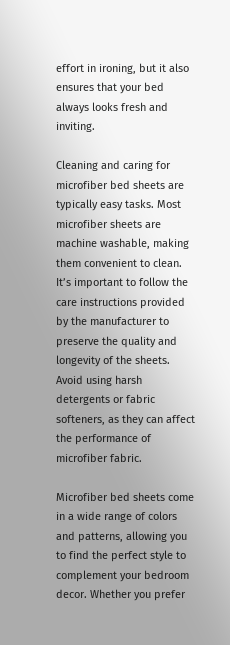effort in ironing, but it also ensures that your bed always looks fresh and inviting.

Cleaning and caring for microfiber bed sheets are typically easy tasks. Most microfiber sheets are machine washable, making them convenient to clean. It’s important to follow the care instructions provided by the manufacturer to preserve the quality and longevity of the sheets. Avoid using harsh detergents or fabric softeners, as they can affect the performance of microfiber fabric.

Microfiber bed sheets come in a wide range of colors and patterns, allowing you to find the perfect style to complement your bedroom decor. Whether you prefer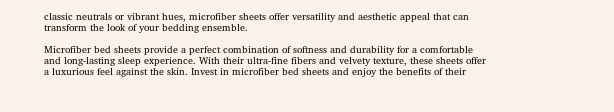classic neutrals or vibrant hues, microfiber sheets offer versatility and aesthetic appeal that can transform the look of your bedding ensemble.

Microfiber bed sheets provide a perfect combination of softness and durability for a comfortable and long-lasting sleep experience. With their ultra-fine fibers and velvety texture, these sheets offer a luxurious feel against the skin. Invest in microfiber bed sheets and enjoy the benefits of their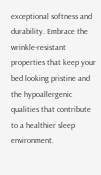exceptional softness and durability. Embrace the wrinkle-resistant properties that keep your bed looking pristine and the hypoallergenic qualities that contribute to a healthier sleep environment.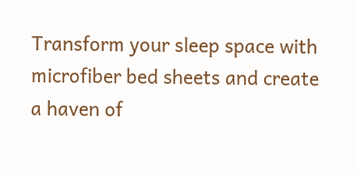Transform your sleep space with microfiber bed sheets and create a haven of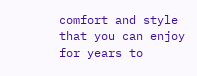comfort and style that you can enjoy for years to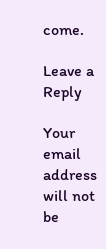come.

Leave a Reply

Your email address will not be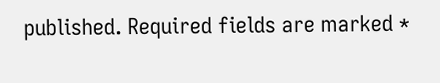published. Required fields are marked *